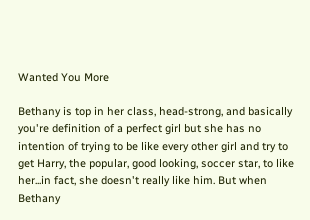Wanted You More

Bethany is top in her class, head-strong, and basically you're definition of a perfect girl but she has no intention of trying to be like every other girl and try to get Harry, the popular, good looking, soccer star, to like her...in fact, she doesn't really like him. But when Bethany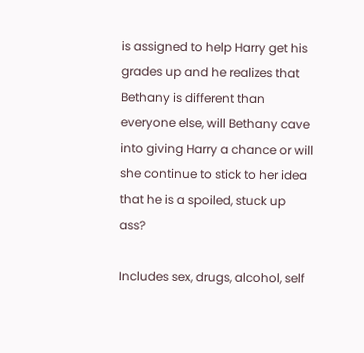is assigned to help Harry get his grades up and he realizes that Bethany is different than everyone else, will Bethany cave into giving Harry a chance or will she continue to stick to her idea that he is a spoiled, stuck up ass?

Includes sex, drugs, alcohol, self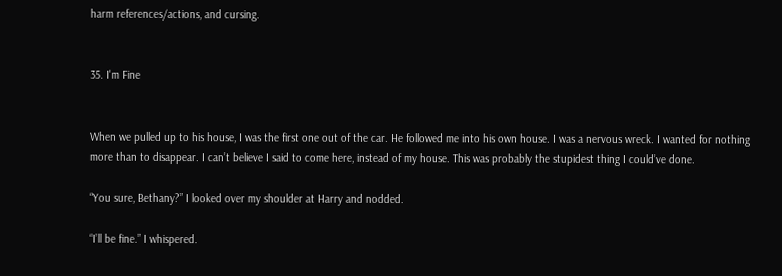harm references/actions, and cursing.


35. I'm Fine


When we pulled up to his house, I was the first one out of the car. He followed me into his own house. I was a nervous wreck. I wanted for nothing more than to disappear. I can’t believe I said to come here, instead of my house. This was probably the stupidest thing I could’ve done.

“You sure, Bethany?” I looked over my shoulder at Harry and nodded.

“I’ll be fine.” I whispered.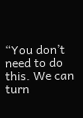“You don’t need to do this. We can turn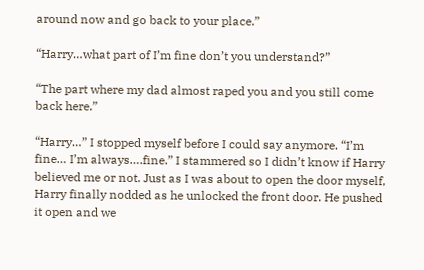around now and go back to your place.”

“Harry…what part of I’m fine don’t you understand?”

“The part where my dad almost raped you and you still come back here.”

“Harry…” I stopped myself before I could say anymore. “I’m fine… I’m always….fine.” I stammered so I didn’t know if Harry believed me or not. Just as I was about to open the door myself, Harry finally nodded as he unlocked the front door. He pushed it open and we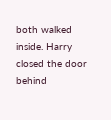both walked inside. Harry closed the door behind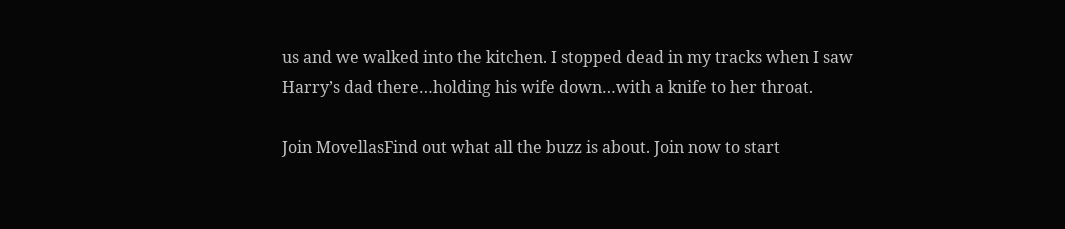us and we walked into the kitchen. I stopped dead in my tracks when I saw Harry’s dad there…holding his wife down…with a knife to her throat.

Join MovellasFind out what all the buzz is about. Join now to start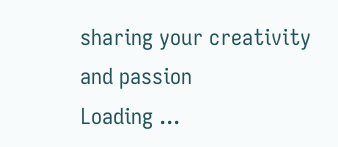sharing your creativity and passion
Loading ...